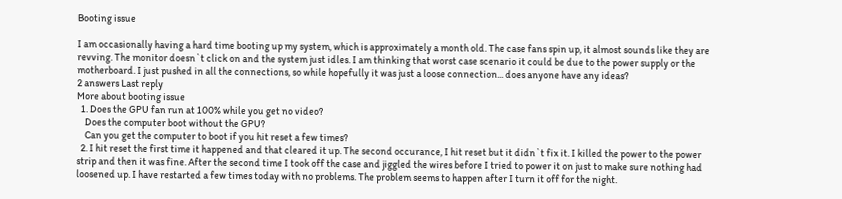Booting issue

I am occasionally having a hard time booting up my system, which is approximately a month old. The case fans spin up, it almost sounds like they are revving. The monitor doesn`t click on and the system just idles. I am thinking that worst case scenario it could be due to the power supply or the motherboard. I just pushed in all the connections, so while hopefully it was just a loose connection... does anyone have any ideas?
2 answers Last reply
More about booting issue
  1. Does the GPU fan run at 100% while you get no video?
    Does the computer boot without the GPU?
    Can you get the computer to boot if you hit reset a few times?
  2. I hit reset the first time it happened and that cleared it up. The second occurance, I hit reset but it didn`t fix it. I killed the power to the power strip and then it was fine. After the second time I took off the case and jiggled the wires before I tried to power it on just to make sure nothing had loosened up. I have restarted a few times today with no problems. The problem seems to happen after I turn it off for the night.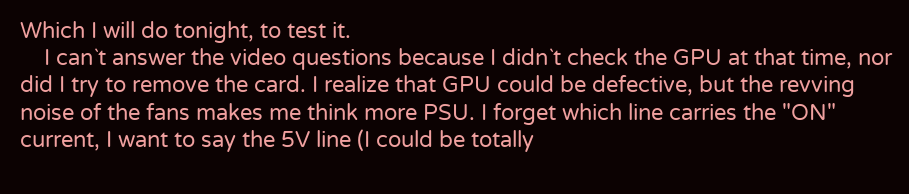Which I will do tonight, to test it.
    I can`t answer the video questions because I didn`t check the GPU at that time, nor did I try to remove the card. I realize that GPU could be defective, but the revving noise of the fans makes me think more PSU. I forget which line carries the "ON" current, I want to say the 5V line (I could be totally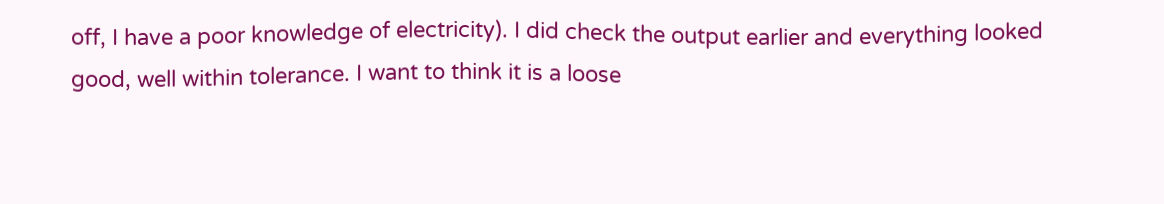off, I have a poor knowledge of electricity). I did check the output earlier and everything looked good, well within tolerance. I want to think it is a loose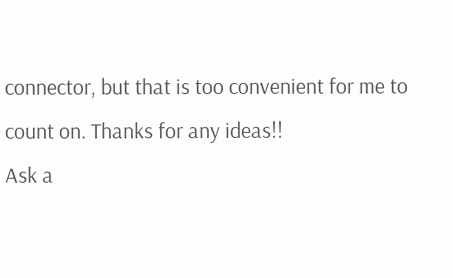connector, but that is too convenient for me to count on. Thanks for any ideas!!
Ask a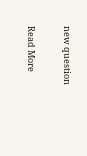new question

Read More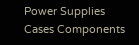Power Supplies Cases Components